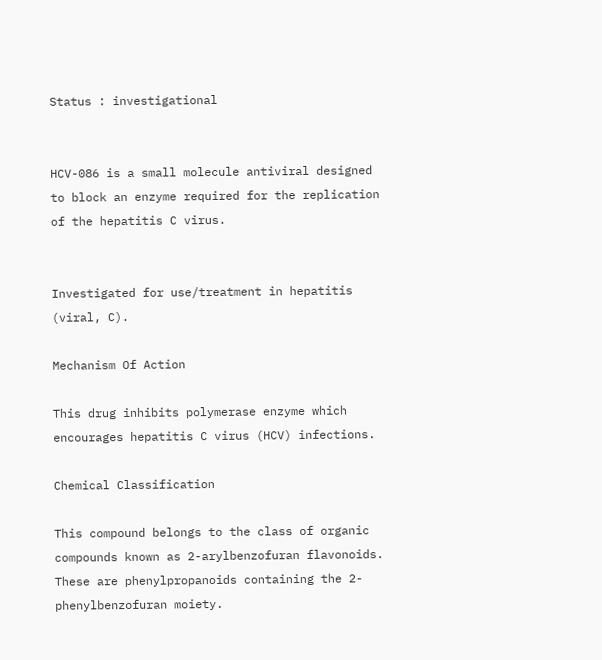Status : investigational


HCV-086 is a small molecule antiviral designed to block an enzyme required for the replication of the hepatitis C virus.


Investigated for use/treatment in hepatitis (viral, C).

Mechanism Of Action

This drug inhibits polymerase enzyme which encourages hepatitis C virus (HCV) infections.

Chemical Classification

This compound belongs to the class of organic compounds known as 2-arylbenzofuran flavonoids. These are phenylpropanoids containing the 2-phenylbenzofuran moiety.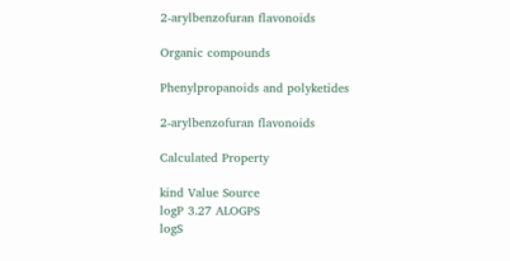2-arylbenzofuran flavonoids

Organic compounds

Phenylpropanoids and polyketides

2-arylbenzofuran flavonoids

Calculated Property

kind Value Source
logP 3.27 ALOGPS
logS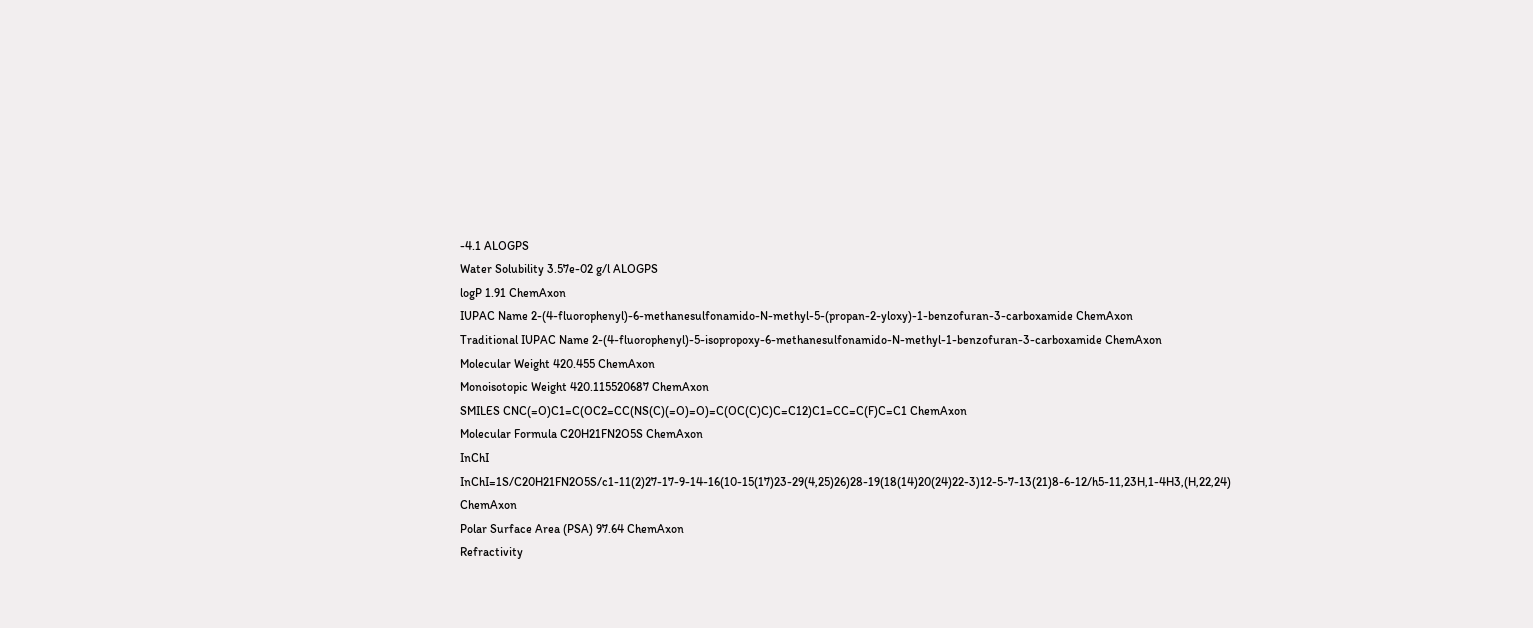-4.1 ALOGPS
Water Solubility 3.57e-02 g/l ALOGPS
logP 1.91 ChemAxon
IUPAC Name 2-(4-fluorophenyl)-6-methanesulfonamido-N-methyl-5-(propan-2-yloxy)-1-benzofuran-3-carboxamide ChemAxon
Traditional IUPAC Name 2-(4-fluorophenyl)-5-isopropoxy-6-methanesulfonamido-N-methyl-1-benzofuran-3-carboxamide ChemAxon
Molecular Weight 420.455 ChemAxon
Monoisotopic Weight 420.115520687 ChemAxon
SMILES CNC(=O)C1=C(OC2=CC(NS(C)(=O)=O)=C(OC(C)C)C=C12)C1=CC=C(F)C=C1 ChemAxon
Molecular Formula C20H21FN2O5S ChemAxon
InChI InChI=1S/C20H21FN2O5S/c1-11(2)27-17-9-14-16(10-15(17)23-29(4,25)26)28-19(18(14)20(24)22-3)12-5-7-13(21)8-6-12/h5-11,23H,1-4H3,(H,22,24) ChemAxon
Polar Surface Area (PSA) 97.64 ChemAxon
Refractivity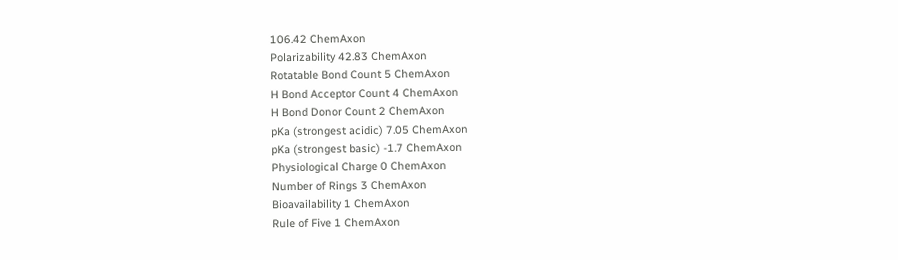106.42 ChemAxon
Polarizability 42.83 ChemAxon
Rotatable Bond Count 5 ChemAxon
H Bond Acceptor Count 4 ChemAxon
H Bond Donor Count 2 ChemAxon
pKa (strongest acidic) 7.05 ChemAxon
pKa (strongest basic) -1.7 ChemAxon
Physiological Charge 0 ChemAxon
Number of Rings 3 ChemAxon
Bioavailability 1 ChemAxon
Rule of Five 1 ChemAxon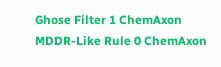Ghose Filter 1 ChemAxon
MDDR-Like Rule 0 ChemAxon